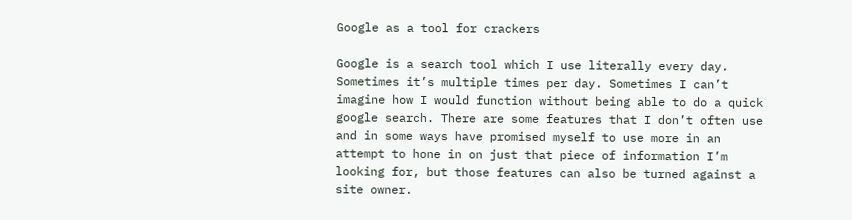Google as a tool for crackers

Google is a search tool which I use literally every day. Sometimes it’s multiple times per day. Sometimes I can’t imagine how I would function without being able to do a quick google search. There are some features that I don’t often use and in some ways have promised myself to use more in an attempt to hone in on just that piece of information I’m looking for, but those features can also be turned against a site owner.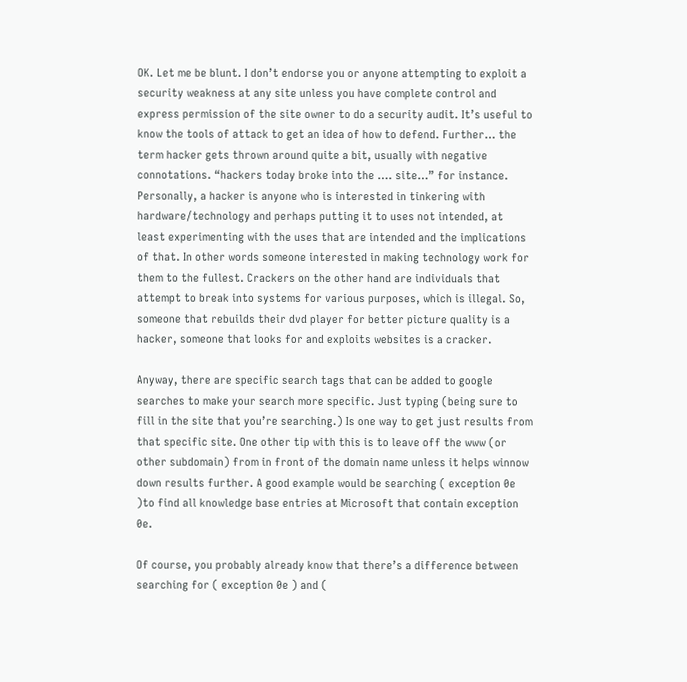OK. Let me be blunt. I don’t endorse you or anyone attempting to exploit a security weakness at any site unless you have complete control and express permission of the site owner to do a security audit. It’s useful to know the tools of attack to get an idea of how to defend. Further… the term hacker gets thrown around quite a bit, usually with negative connotations. “hackers today broke into the …. site…” for instance. Personally, a hacker is anyone who is interested in tinkering with hardware/technology and perhaps putting it to uses not intended, at least experimenting with the uses that are intended and the implications of that. In other words someone interested in making technology work for them to the fullest. Crackers on the other hand are individuals that attempt to break into systems for various purposes, which is illegal. So, someone that rebuilds their dvd player for better picture quality is a hacker, someone that looks for and exploits websites is a cracker.

Anyway, there are specific search tags that can be added to google searches to make your search more specific. Just typing (being sure to fill in the site that you’re searching.) Is one way to get just results from that specific site. One other tip with this is to leave off the www (or other subdomain) from in front of the domain name unless it helps winnow down results further. A good example would be searching ( exception 0e )to find all knowledge base entries at Microsoft that contain exception 0e.

Of course, you probably already know that there’s a difference between searching for ( exception 0e ) and (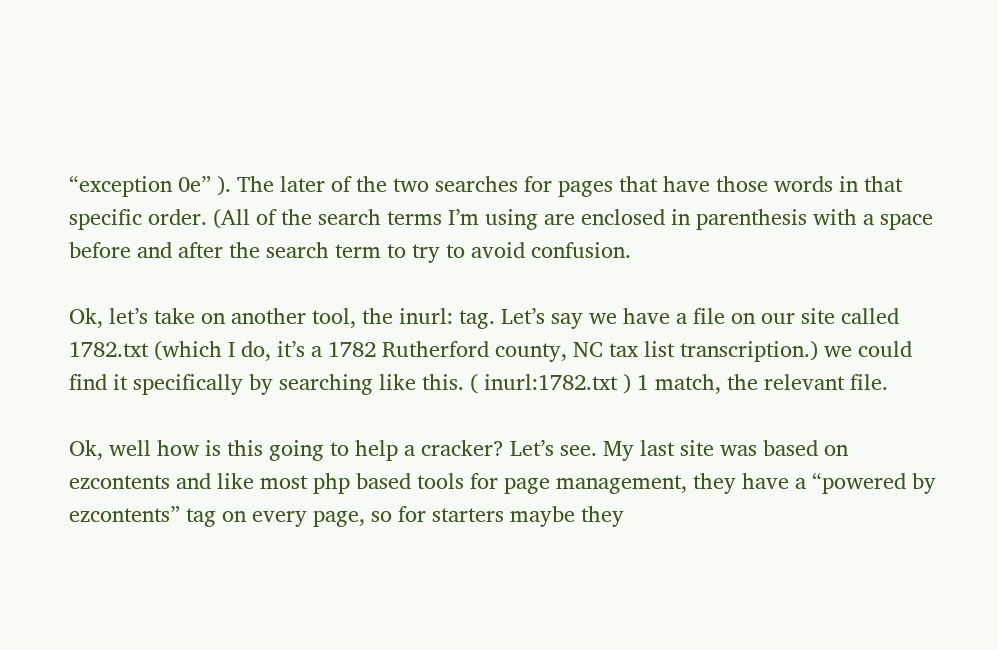“exception 0e” ). The later of the two searches for pages that have those words in that specific order. (All of the search terms I’m using are enclosed in parenthesis with a space before and after the search term to try to avoid confusion.

Ok, let’s take on another tool, the inurl: tag. Let’s say we have a file on our site called 1782.txt (which I do, it’s a 1782 Rutherford county, NC tax list transcription.) we could find it specifically by searching like this. ( inurl:1782.txt ) 1 match, the relevant file.

Ok, well how is this going to help a cracker? Let’s see. My last site was based on ezcontents and like most php based tools for page management, they have a “powered by ezcontents” tag on every page, so for starters maybe they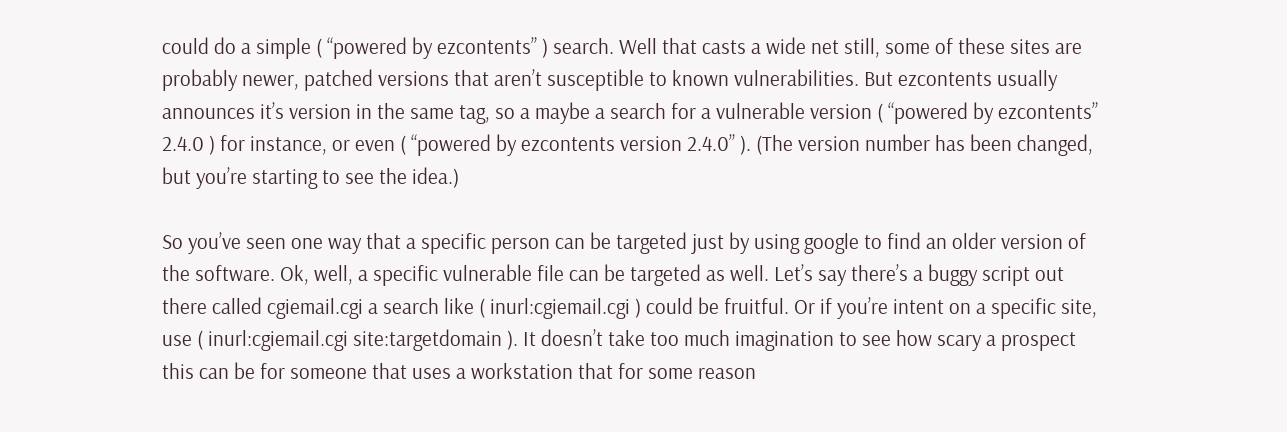could do a simple ( “powered by ezcontents” ) search. Well that casts a wide net still, some of these sites are probably newer, patched versions that aren’t susceptible to known vulnerabilities. But ezcontents usually announces it’s version in the same tag, so a maybe a search for a vulnerable version ( “powered by ezcontents” 2.4.0 ) for instance, or even ( “powered by ezcontents version 2.4.0” ). (The version number has been changed, but you’re starting to see the idea.)

So you’ve seen one way that a specific person can be targeted just by using google to find an older version of the software. Ok, well, a specific vulnerable file can be targeted as well. Let’s say there’s a buggy script out there called cgiemail.cgi a search like ( inurl:cgiemail.cgi ) could be fruitful. Or if you’re intent on a specific site, use ( inurl:cgiemail.cgi site:targetdomain ). It doesn’t take too much imagination to see how scary a prospect this can be for someone that uses a workstation that for some reason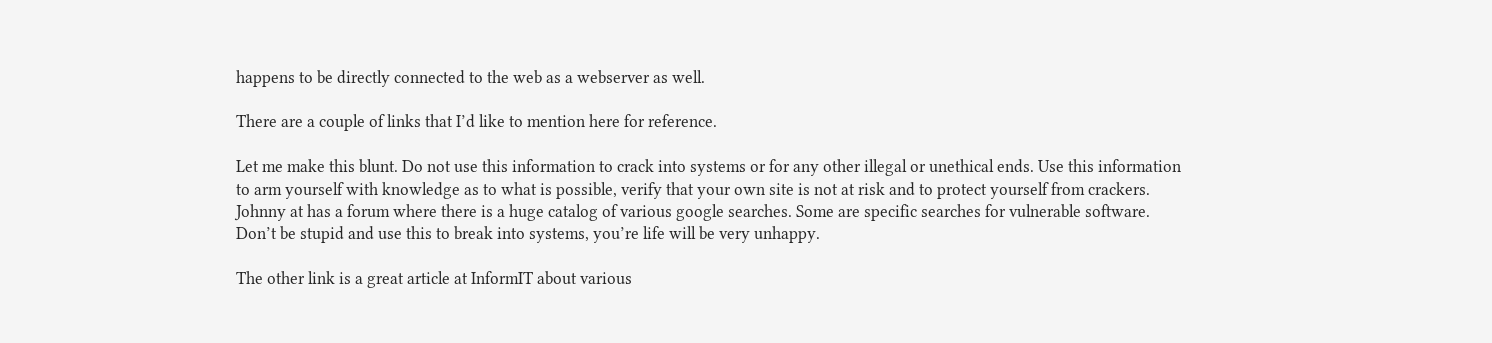happens to be directly connected to the web as a webserver as well.

There are a couple of links that I’d like to mention here for reference.

Let me make this blunt. Do not use this information to crack into systems or for any other illegal or unethical ends. Use this information to arm yourself with knowledge as to what is possible, verify that your own site is not at risk and to protect yourself from crackers.
Johnny at has a forum where there is a huge catalog of various google searches. Some are specific searches for vulnerable software. Don’t be stupid and use this to break into systems, you’re life will be very unhappy.

The other link is a great article at InformIT about various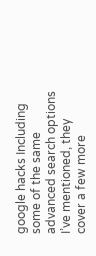google hacks Including some of the same advanced search options I’ve mentioned, they cover a few more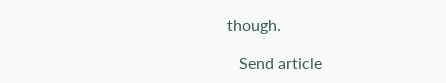though.

   Send article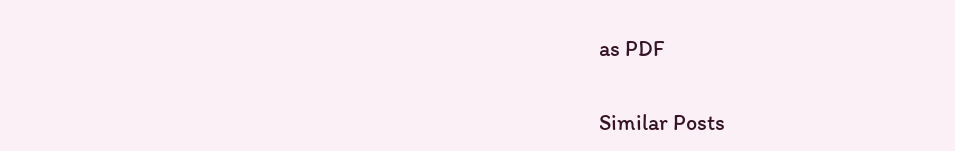as PDF

Similar Posts